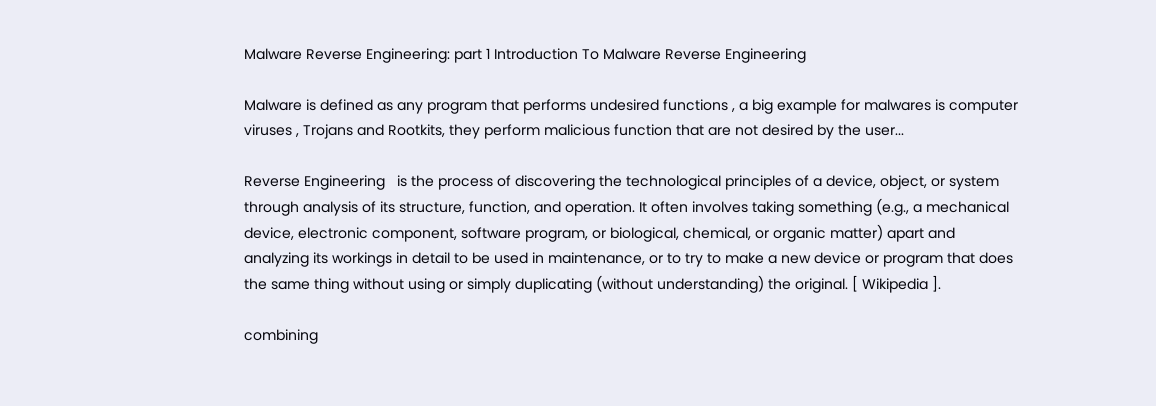Malware Reverse Engineering: part 1 Introduction To Malware Reverse Engineering

Malware is defined as any program that performs undesired functions , a big example for malwares is computer viruses , Trojans and Rootkits, they perform malicious function that are not desired by the user...

Reverse Engineering   is the process of discovering the technological principles of a device, object, or system through analysis of its structure, function, and operation. It often involves taking something (e.g., a mechanical device, electronic component, software program, or biological, chemical, or organic matter) apart and analyzing its workings in detail to be used in maintenance, or to try to make a new device or program that does the same thing without using or simply duplicating (without understanding) the original. [ Wikipedia ].

combining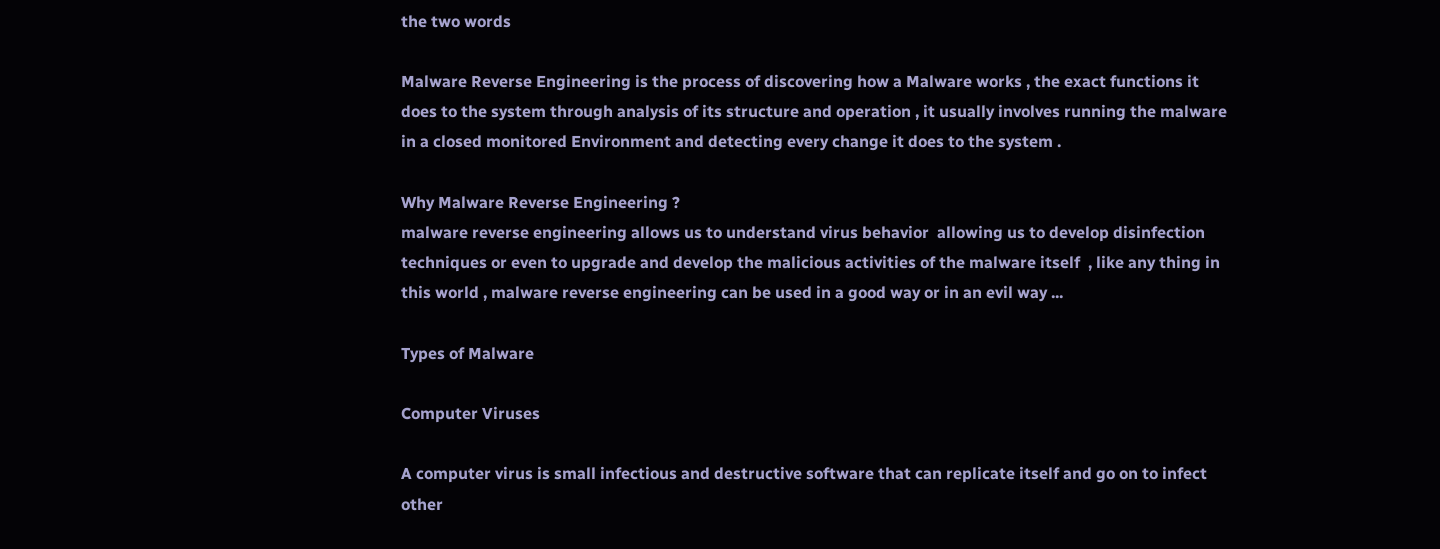the two words

Malware Reverse Engineering is the process of discovering how a Malware works , the exact functions it does to the system through analysis of its structure and operation , it usually involves running the malware in a closed monitored Environment and detecting every change it does to the system .

Why Malware Reverse Engineering ?
malware reverse engineering allows us to understand virus behavior  allowing us to develop disinfection techniques or even to upgrade and develop the malicious activities of the malware itself  , like any thing in this world , malware reverse engineering can be used in a good way or in an evil way ...

Types of Malware

Computer Viruses

A computer virus is small infectious and destructive software that can replicate itself and go on to infect other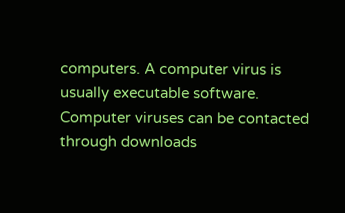computers. A computer virus is usually executable software. Computer viruses can be contacted through downloads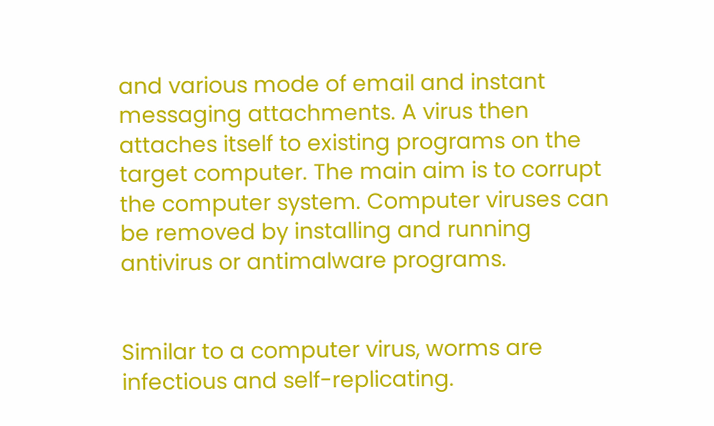and various mode of email and instant messaging attachments. A virus then attaches itself to existing programs on the target computer. The main aim is to corrupt the computer system. Computer viruses can be removed by installing and running antivirus or antimalware programs.


Similar to a computer virus, worms are infectious and self-replicating.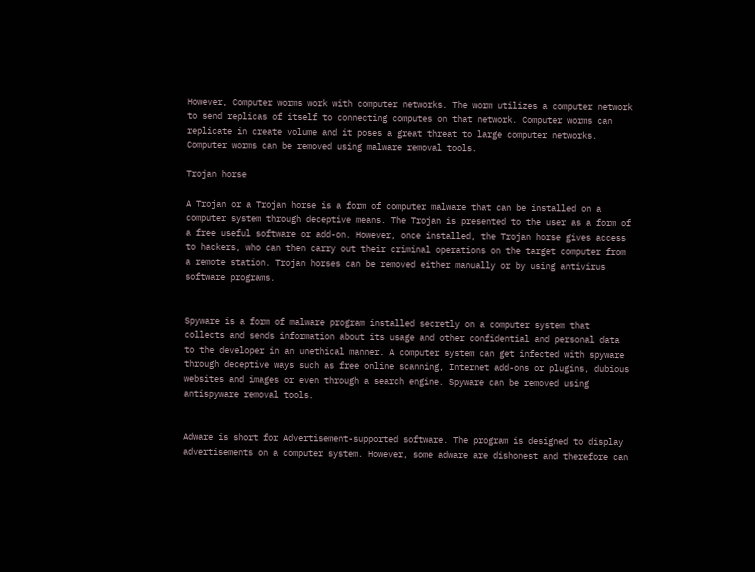However, Computer worms work with computer networks. The worm utilizes a computer network to send replicas of itself to connecting computes on that network. Computer worms can replicate in create volume and it poses a great threat to large computer networks. Computer worms can be removed using malware removal tools.

Trojan horse

A Trojan or a Trojan horse is a form of computer malware that can be installed on a computer system through deceptive means. The Trojan is presented to the user as a form of a free useful software or add-on. However, once installed, the Trojan horse gives access to hackers, who can then carry out their criminal operations on the target computer from a remote station. Trojan horses can be removed either manually or by using antivirus software programs.


Spyware is a form of malware program installed secretly on a computer system that collects and sends information about its usage and other confidential and personal data to the developer in an unethical manner. A computer system can get infected with spyware through deceptive ways such as free online scanning, Internet add-ons or plugins, dubious websites and images or even through a search engine. Spyware can be removed using antispyware removal tools.


Adware is short for Advertisement-supported software. The program is designed to display advertisements on a computer system. However, some adware are dishonest and therefore can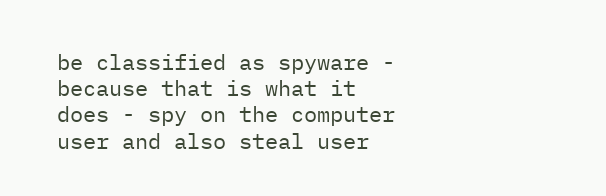be classified as spyware - because that is what it does - spy on the computer user and also steal user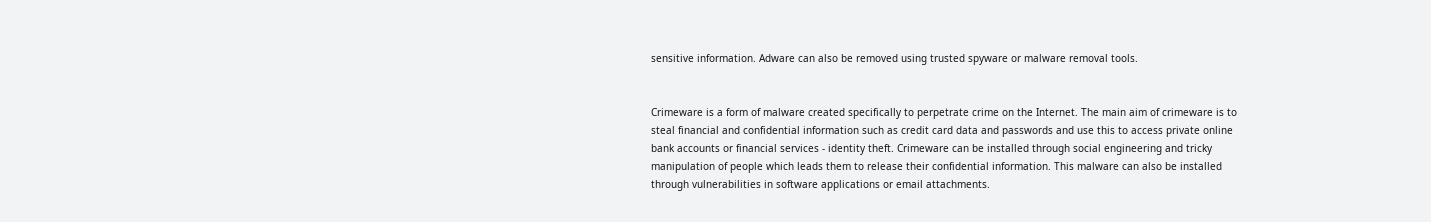sensitive information. Adware can also be removed using trusted spyware or malware removal tools.


Crimeware is a form of malware created specifically to perpetrate crime on the Internet. The main aim of crimeware is to steal financial and confidential information such as credit card data and passwords and use this to access private online bank accounts or financial services - identity theft. Crimeware can be installed through social engineering and tricky manipulation of people which leads them to release their confidential information. This malware can also be installed through vulnerabilities in software applications or email attachments.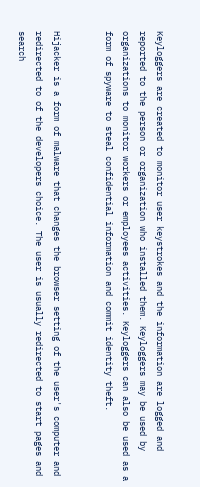Keyloggers are created to monitor user keystrokes and the information are logged and reported to the person or organization who installed them. Keyloggers may be used by organizations to monitor workers or employees activities. Keyloggers can also be used as a form of spyware to steal confidential information and commit identity theft.


Hijacker is a form of malware that changes the browser setting of the user's computer and redirected to of the developers choice. The user is usually redirected to start pages and search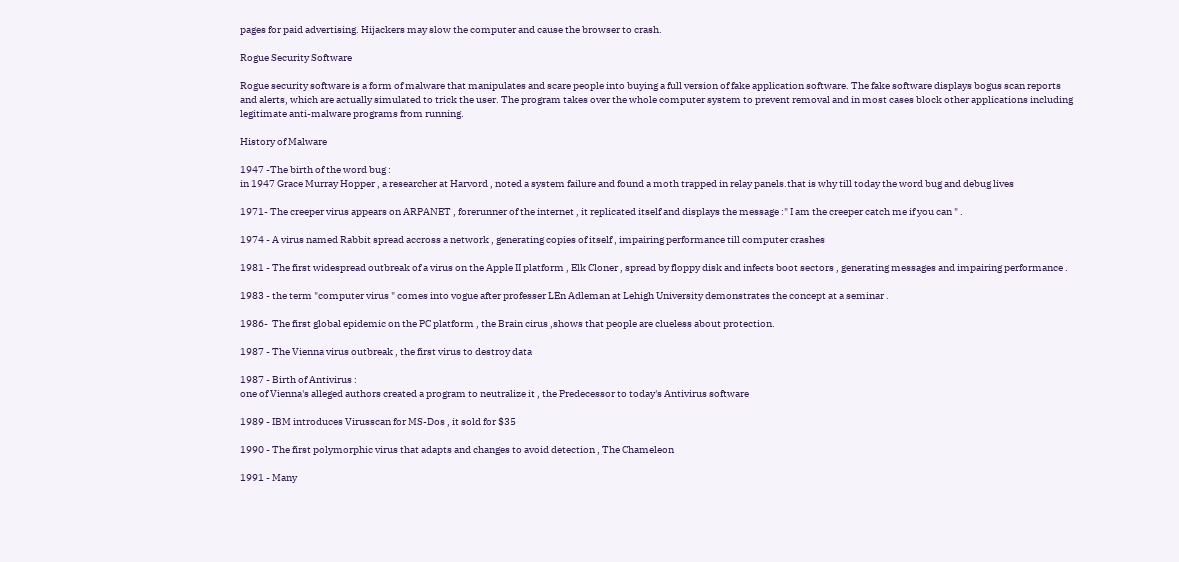pages for paid advertising. Hijackers may slow the computer and cause the browser to crash.

Rogue Security Software

Rogue security software is a form of malware that manipulates and scare people into buying a full version of fake application software. The fake software displays bogus scan reports and alerts, which are actually simulated to trick the user. The program takes over the whole computer system to prevent removal and in most cases block other applications including legitimate anti-malware programs from running.

History of Malware

1947 -The birth of the word bug :
in 1947 Grace Murray Hopper , a researcher at Harvord , noted a system failure and found a moth trapped in relay panels.that is why till today the word bug and debug lives

1971- The creeper virus appears on ARPANET , forerunner of the internet , it replicated itself and displays the message :" I am the creeper catch me if you can " .

1974 - A virus named Rabbit spread accross a network , generating copies of itself , impairing performance till computer crashes

1981 - The first widespread outbreak of a virus on the Apple II platform , Elk Cloner , spread by floppy disk and infects boot sectors , generating messages and impairing performance .

1983 - the term "computer virus " comes into vogue after professer LEn Adleman at Lehigh University demonstrates the concept at a seminar .

1986-  The first global epidemic on the PC platform , the Brain cirus ,shows that people are clueless about protection.

1987 - The Vienna virus outbreak , the first virus to destroy data

1987 - Birth of Antivirus :
one of Vienna's alleged authors created a program to neutralize it , the Predecessor to today's Antivirus software

1989 - IBM introduces Virusscan for MS-Dos , it sold for $35

1990 - The first polymorphic virus that adapts and changes to avoid detection , The Chameleon

1991 - Many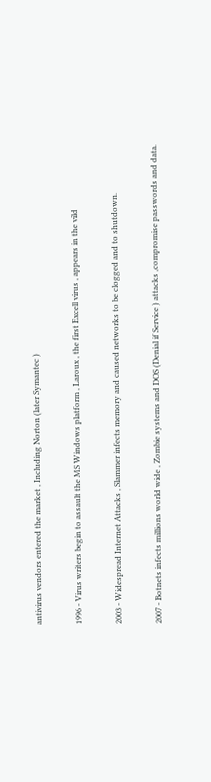antivirus vendors entered the market , Including Norton (later Symantec )

1996 - Virus writers begin to assault the MS Windows platform , Laroux , the first Excell virus , appears in the vild

2003 - Widespread Internet Attacks , Slammer infects memory and caused networks to be clogged and to shutdown.

2007 - Botnets infects millions world wide , Zombie systems and DOS (Denial if Service ) attacks ,compromise passwords and data.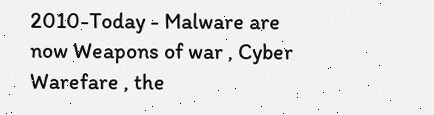2010-Today - Malware are now Weapons of war , Cyber Warefare , the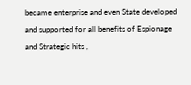became enterprise and even State developed and supported for all benefits of Espionage and Strategic hits ,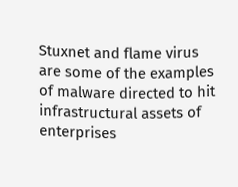Stuxnet and flame virus are some of the examples of malware directed to hit infrastructural assets of enterprises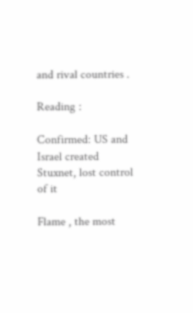and rival countries .

Reading :

Confirmed: US and Israel created Stuxnet, lost control of it

Flame , the most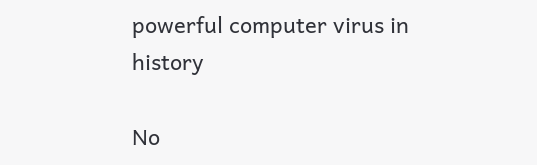powerful computer virus in history

No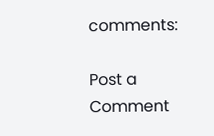comments:

Post a Comment